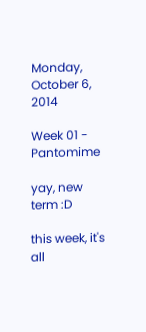Monday, October 6, 2014

Week 01 - Pantomime

yay, new term :D

this week, it's all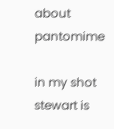about pantomime

in my shot stewart is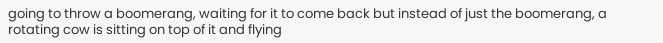going to throw a boomerang, waiting for it to come back but instead of just the boomerang, a rotating cow is sitting on top of it and flying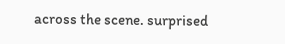across the scene. surprised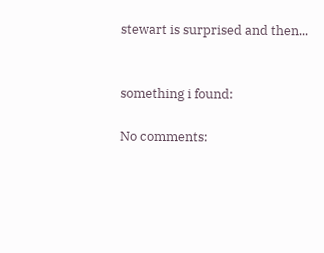stewart is surprised and then...


something i found:

No comments: